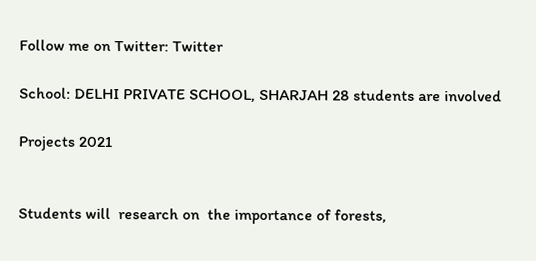Follow me on Twitter: Twitter

School: DELHI PRIVATE SCHOOL, SHARJAH 28 students are involved

Projects 2021


Students will  research on  the importance of forests,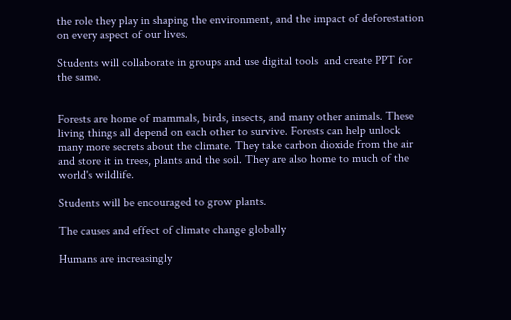the role they play in shaping the environment, and the impact of deforestation on every aspect of our lives.

Students will collaborate in groups and use digital tools  and create PPT for the same.


Forests are home of mammals, birds, insects, and many other animals. These living things all depend on each other to survive. Forests can help unlock many more secrets about the climate. They take carbon dioxide from the air and store it in trees, plants and the soil. They are also home to much of the world's wildlife.

Students will be encouraged to grow plants.

The causes and effect of climate change globally

Humans are increasingly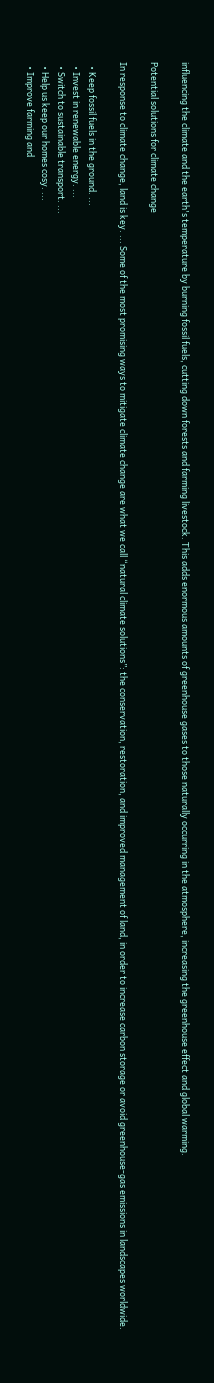influencing the climate and the earth's temperature by burning fossil fuels, cutting down forests and farming livestock. This adds enormous amounts of greenhouse gases to those naturally occurring in the atmosphere, increasing the greenhouse effect and global warming.

Potential solutions for climate change

In response to climate change, land is key. ... Some of the most promising ways to mitigate climate change are what we call “natural climate solutions”: the conservation, restoration, and improved management of land, in order to increase carbon storage or avoid greenhouse-gas emissions in landscapes worldwide.

  • Keep fossil fuels in the ground. ...
  • Invest in renewable energy. ...
  • Switch to sustainable transport. ...
  • Help us keep our homes cosy. ...
  • Improve farming and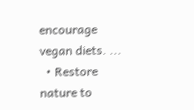encourage vegan diets. ...
  • Restore nature to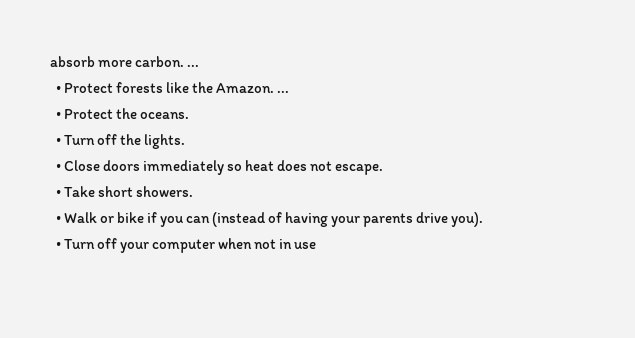absorb more carbon. ...
  • Protect forests like the Amazon. ...
  • Protect the oceans.
  • Turn off the lights.
  • Close doors immediately so heat does not escape.
  • Take short showers.
  • Walk or bike if you can (instead of having your parents drive you).
  • Turn off your computer when not in use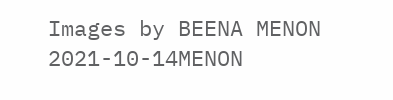Images by BEENA MENON 2021-10-14MENON